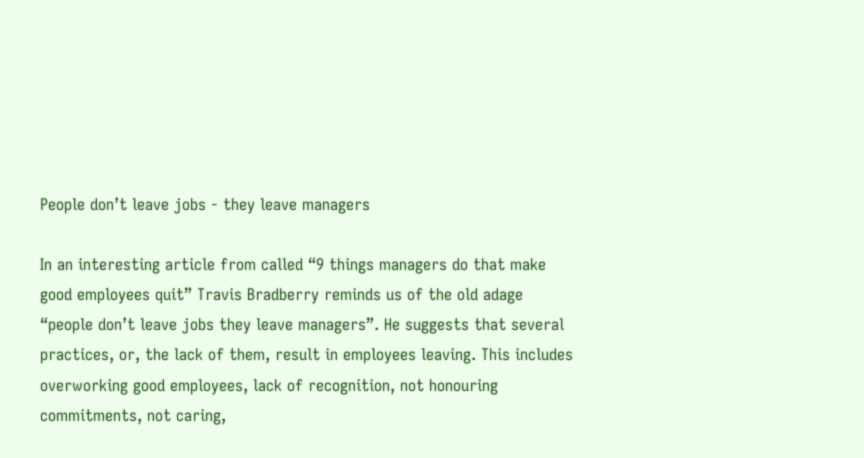People don’t leave jobs - they leave managers

In an interesting article from called “9 things managers do that make good employees quit” Travis Bradberry reminds us of the old adage “people don’t leave jobs they leave managers”. He suggests that several practices, or, the lack of them, result in employees leaving. This includes overworking good employees, lack of recognition, not honouring commitments, not caring,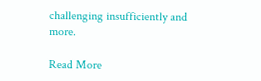challenging insufficiently and more.

Read More